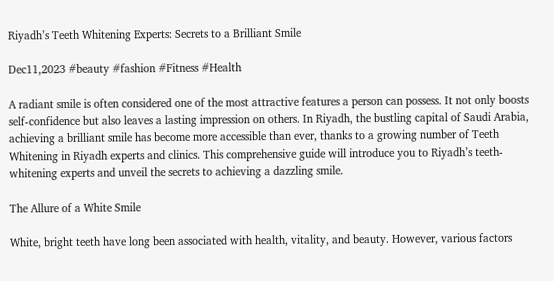Riyadh’s Teeth Whitening Experts: Secrets to a Brilliant Smile

Dec11,2023 #beauty #fashion #Fitness #Health

A radiant smile is often considered one of the most attractive features a person can possess. It not only boosts self-confidence but also leaves a lasting impression on others. In Riyadh, the bustling capital of Saudi Arabia, achieving a brilliant smile has become more accessible than ever, thanks to a growing number of Teeth Whitening in Riyadh experts and clinics. This comprehensive guide will introduce you to Riyadh’s teeth-whitening experts and unveil the secrets to achieving a dazzling smile.

The Allure of a White Smile

White, bright teeth have long been associated with health, vitality, and beauty. However, various factors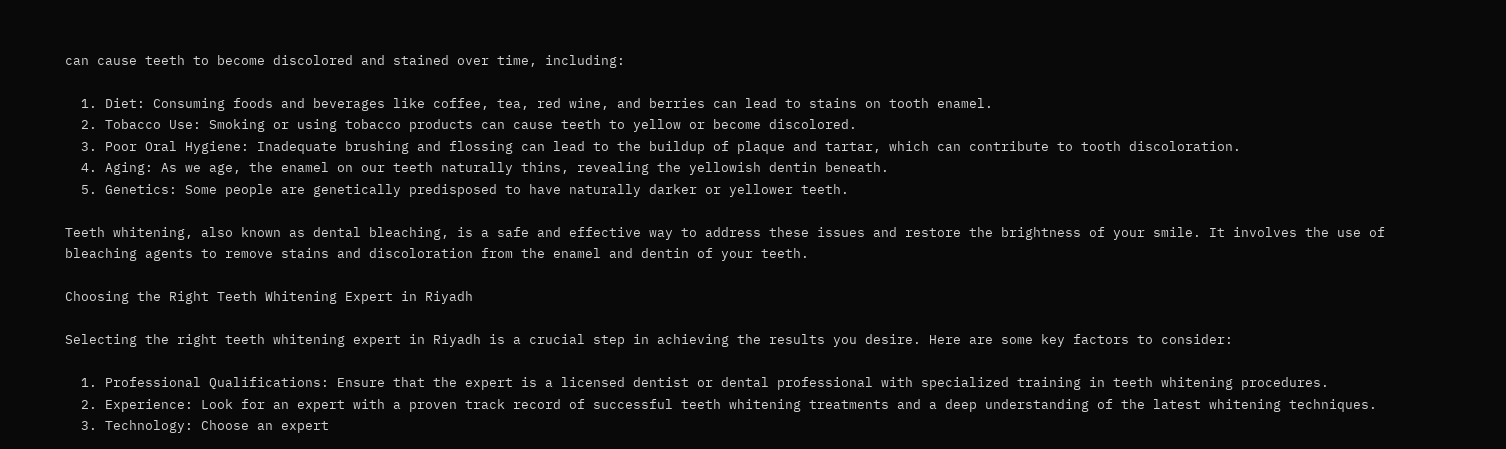can cause teeth to become discolored and stained over time, including:

  1. Diet: Consuming foods and beverages like coffee, tea, red wine, and berries can lead to stains on tooth enamel.
  2. Tobacco Use: Smoking or using tobacco products can cause teeth to yellow or become discolored.
  3. Poor Oral Hygiene: Inadequate brushing and flossing can lead to the buildup of plaque and tartar, which can contribute to tooth discoloration.
  4. Aging: As we age, the enamel on our teeth naturally thins, revealing the yellowish dentin beneath.
  5. Genetics: Some people are genetically predisposed to have naturally darker or yellower teeth.

Teeth whitening, also known as dental bleaching, is a safe and effective way to address these issues and restore the brightness of your smile. It involves the use of bleaching agents to remove stains and discoloration from the enamel and dentin of your teeth.

Choosing the Right Teeth Whitening Expert in Riyadh

Selecting the right teeth whitening expert in Riyadh is a crucial step in achieving the results you desire. Here are some key factors to consider:

  1. Professional Qualifications: Ensure that the expert is a licensed dentist or dental professional with specialized training in teeth whitening procedures.
  2. Experience: Look for an expert with a proven track record of successful teeth whitening treatments and a deep understanding of the latest whitening techniques.
  3. Technology: Choose an expert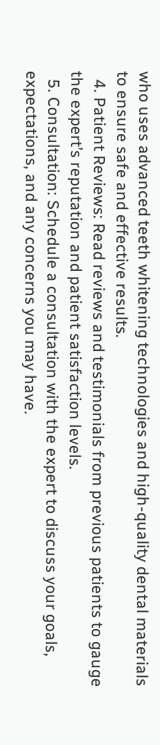who uses advanced teeth whitening technologies and high-quality dental materials to ensure safe and effective results.
  4. Patient Reviews: Read reviews and testimonials from previous patients to gauge the expert’s reputation and patient satisfaction levels.
  5. Consultation: Schedule a consultation with the expert to discuss your goals, expectations, and any concerns you may have.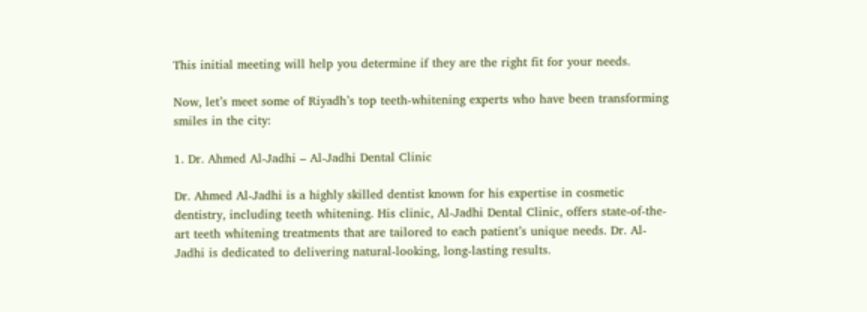This initial meeting will help you determine if they are the right fit for your needs.

Now, let’s meet some of Riyadh’s top teeth-whitening experts who have been transforming smiles in the city:

1. Dr. Ahmed Al-Jadhi – Al-Jadhi Dental Clinic

Dr. Ahmed Al-Jadhi is a highly skilled dentist known for his expertise in cosmetic dentistry, including teeth whitening. His clinic, Al-Jadhi Dental Clinic, offers state-of-the-art teeth whitening treatments that are tailored to each patient’s unique needs. Dr. Al-Jadhi is dedicated to delivering natural-looking, long-lasting results.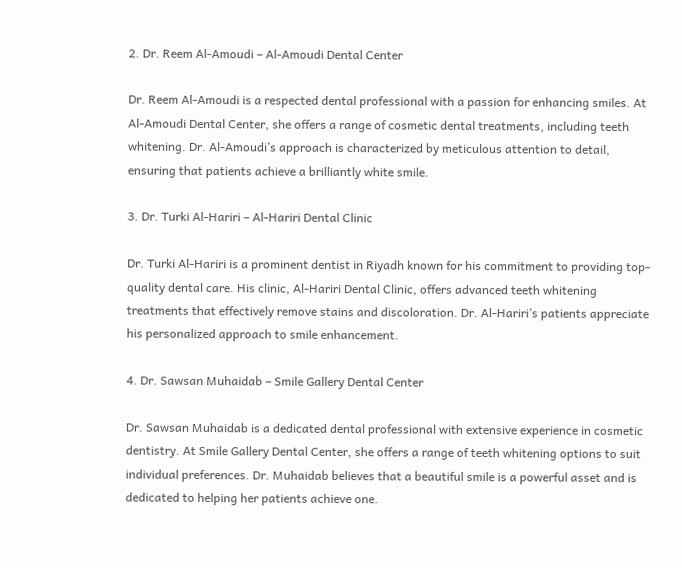2. Dr. Reem Al-Amoudi – Al-Amoudi Dental Center

Dr. Reem Al-Amoudi is a respected dental professional with a passion for enhancing smiles. At Al-Amoudi Dental Center, she offers a range of cosmetic dental treatments, including teeth whitening. Dr. Al-Amoudi’s approach is characterized by meticulous attention to detail, ensuring that patients achieve a brilliantly white smile.

3. Dr. Turki Al-Hariri – Al-Hariri Dental Clinic

Dr. Turki Al-Hariri is a prominent dentist in Riyadh known for his commitment to providing top-quality dental care. His clinic, Al-Hariri Dental Clinic, offers advanced teeth whitening treatments that effectively remove stains and discoloration. Dr. Al-Hariri’s patients appreciate his personalized approach to smile enhancement.

4. Dr. Sawsan Muhaidab – Smile Gallery Dental Center

Dr. Sawsan Muhaidab is a dedicated dental professional with extensive experience in cosmetic dentistry. At Smile Gallery Dental Center, she offers a range of teeth whitening options to suit individual preferences. Dr. Muhaidab believes that a beautiful smile is a powerful asset and is dedicated to helping her patients achieve one.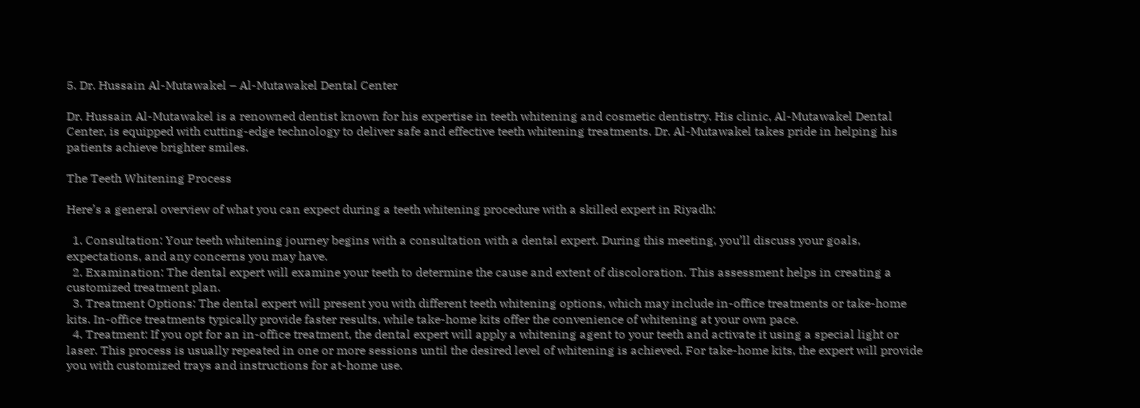5. Dr. Hussain Al-Mutawakel – Al-Mutawakel Dental Center

Dr. Hussain Al-Mutawakel is a renowned dentist known for his expertise in teeth whitening and cosmetic dentistry. His clinic, Al-Mutawakel Dental Center, is equipped with cutting-edge technology to deliver safe and effective teeth whitening treatments. Dr. Al-Mutawakel takes pride in helping his patients achieve brighter smiles.

The Teeth Whitening Process

Here’s a general overview of what you can expect during a teeth whitening procedure with a skilled expert in Riyadh:

  1. Consultation: Your teeth whitening journey begins with a consultation with a dental expert. During this meeting, you’ll discuss your goals, expectations, and any concerns you may have.
  2. Examination: The dental expert will examine your teeth to determine the cause and extent of discoloration. This assessment helps in creating a customized treatment plan.
  3. Treatment Options: The dental expert will present you with different teeth whitening options, which may include in-office treatments or take-home kits. In-office treatments typically provide faster results, while take-home kits offer the convenience of whitening at your own pace.
  4. Treatment: If you opt for an in-office treatment, the dental expert will apply a whitening agent to your teeth and activate it using a special light or laser. This process is usually repeated in one or more sessions until the desired level of whitening is achieved. For take-home kits, the expert will provide you with customized trays and instructions for at-home use.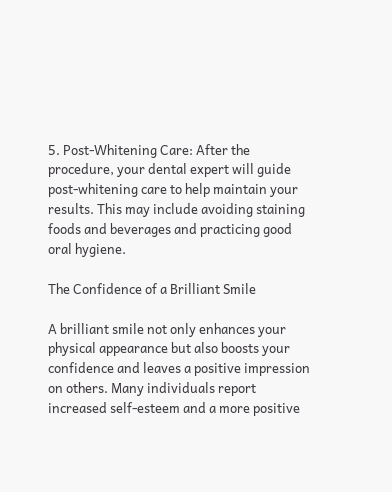5. Post-Whitening Care: After the procedure, your dental expert will guide post-whitening care to help maintain your results. This may include avoiding staining foods and beverages and practicing good oral hygiene.

The Confidence of a Brilliant Smile

A brilliant smile not only enhances your physical appearance but also boosts your confidence and leaves a positive impression on others. Many individuals report increased self-esteem and a more positive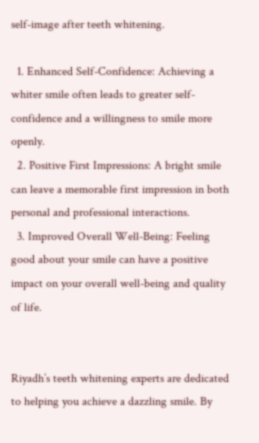self-image after teeth whitening.

  1. Enhanced Self-Confidence: Achieving a whiter smile often leads to greater self-confidence and a willingness to smile more openly.
  2. Positive First Impressions: A bright smile can leave a memorable first impression in both personal and professional interactions.
  3. Improved Overall Well-Being: Feeling good about your smile can have a positive impact on your overall well-being and quality of life.


Riyadh’s teeth whitening experts are dedicated to helping you achieve a dazzling smile. By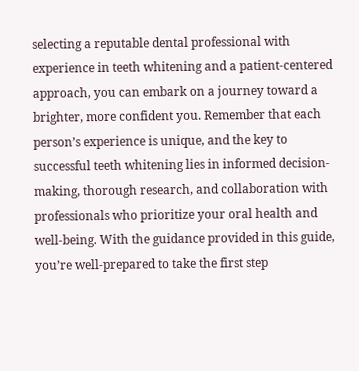selecting a reputable dental professional with experience in teeth whitening and a patient-centered approach, you can embark on a journey toward a brighter, more confident you. Remember that each person’s experience is unique, and the key to successful teeth whitening lies in informed decision-making, thorough research, and collaboration with professionals who prioritize your oral health and well-being. With the guidance provided in this guide, you’re well-prepared to take the first step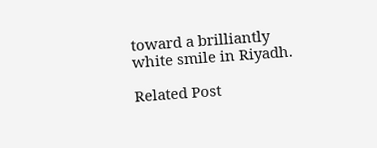toward a brilliantly white smile in Riyadh.

Related Post